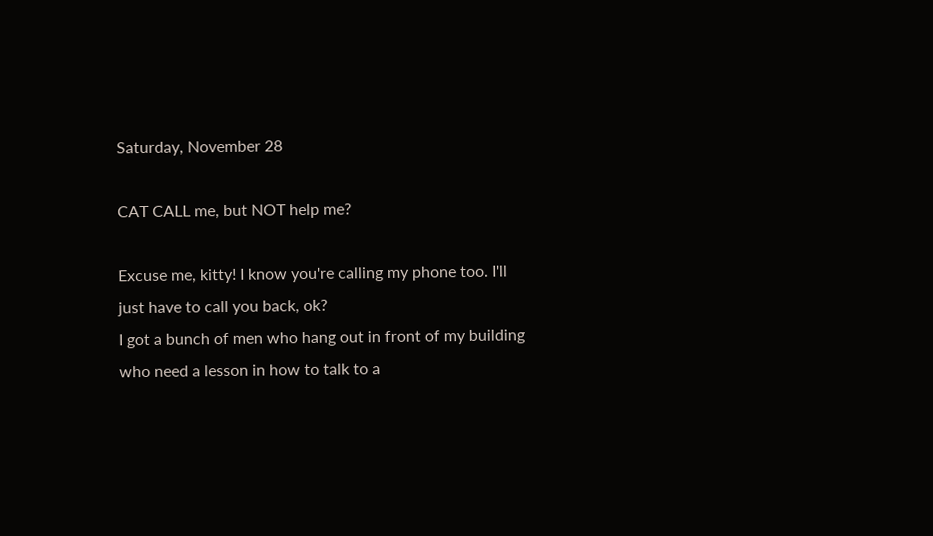Saturday, November 28

CAT CALL me, but NOT help me?

Excuse me, kitty! I know you're calling my phone too. I'll just have to call you back, ok?
I got a bunch of men who hang out in front of my building who need a lesson in how to talk to a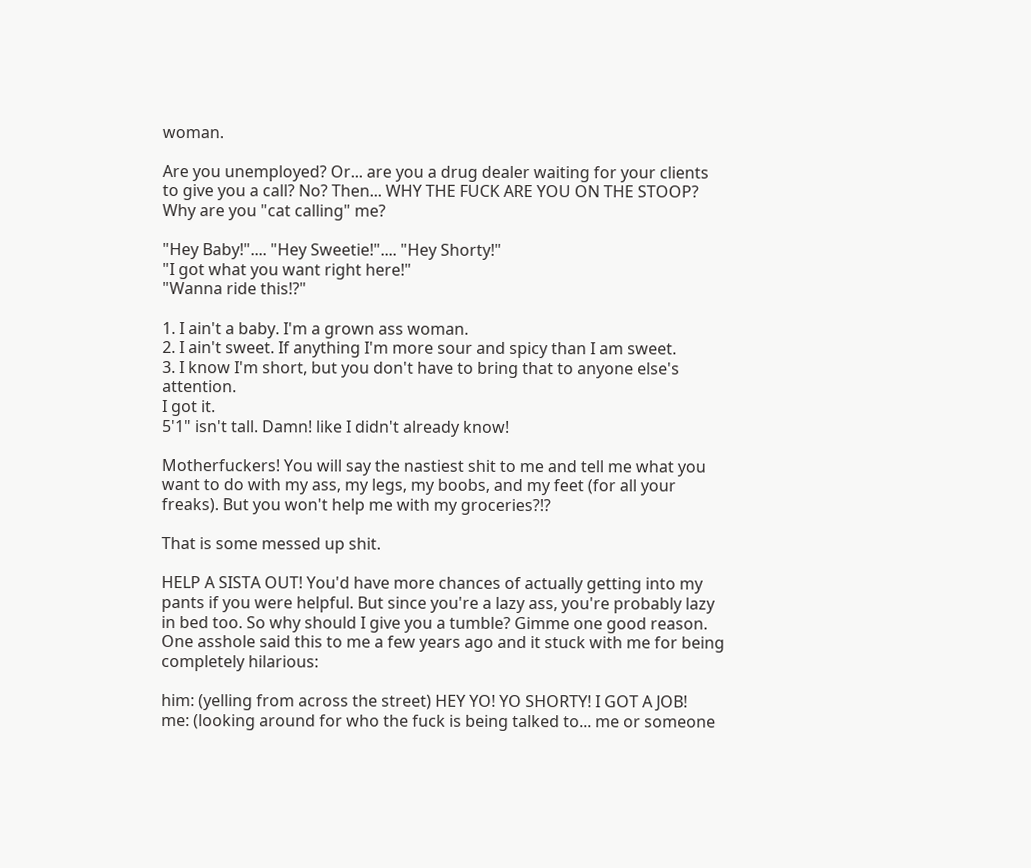woman.

Are you unemployed? Or... are you a drug dealer waiting for your clients to give you a call? No? Then... WHY THE FUCK ARE YOU ON THE STOOP?
Why are you "cat calling" me?

"Hey Baby!".... "Hey Sweetie!".... "Hey Shorty!"
"I got what you want right here!"
"Wanna ride this!?"

1. I ain't a baby. I'm a grown ass woman.
2. I ain't sweet. If anything I'm more sour and spicy than I am sweet.
3. I know I'm short, but you don't have to bring that to anyone else's attention.
I got it.
5'1" isn't tall. Damn! like I didn't already know!

Motherfuckers! You will say the nastiest shit to me and tell me what you want to do with my ass, my legs, my boobs, and my feet (for all your freaks). But you won't help me with my groceries?!?

That is some messed up shit.

HELP A SISTA OUT! You'd have more chances of actually getting into my pants if you were helpful. But since you're a lazy ass, you're probably lazy in bed too. So why should I give you a tumble? Gimme one good reason. One asshole said this to me a few years ago and it stuck with me for being completely hilarious:

him: (yelling from across the street) HEY YO! YO SHORTY! I GOT A JOB!
me: (looking around for who the fuck is being talked to... me or someone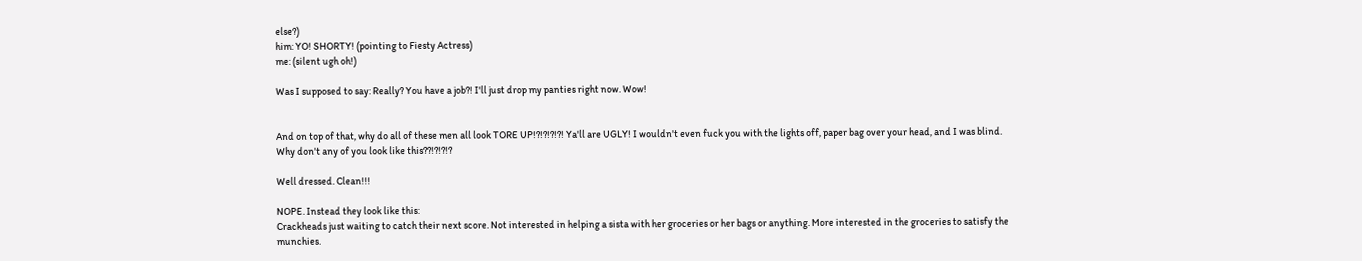else?)
him: YO! SHORTY! (pointing to Fiesty Actress)
me: (silent ugh oh!)

Was I supposed to say: Really? You have a job?! I'll just drop my panties right now. Wow!


And on top of that, why do all of these men all look TORE UP!?!?!?!?! Ya'll are UGLY! I wouldn't even fuck you with the lights off, paper bag over your head, and I was blind.
Why don't any of you look like this??!?!?!?

Well dressed. Clean!!!

NOPE. Instead they look like this:
Crackheads just waiting to catch their next score. Not interested in helping a sista with her groceries or her bags or anything. More interested in the groceries to satisfy the munchies.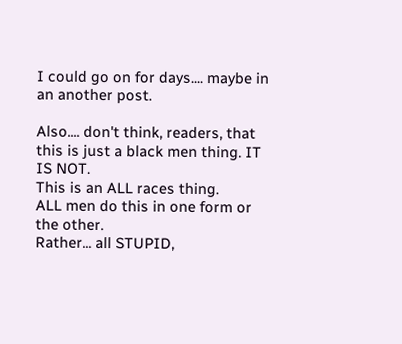I could go on for days.... maybe in an another post.

Also.... don't think, readers, that this is just a black men thing. IT IS NOT.
This is an ALL races thing.
ALL men do this in one form or the other.
Rather... all STUPID,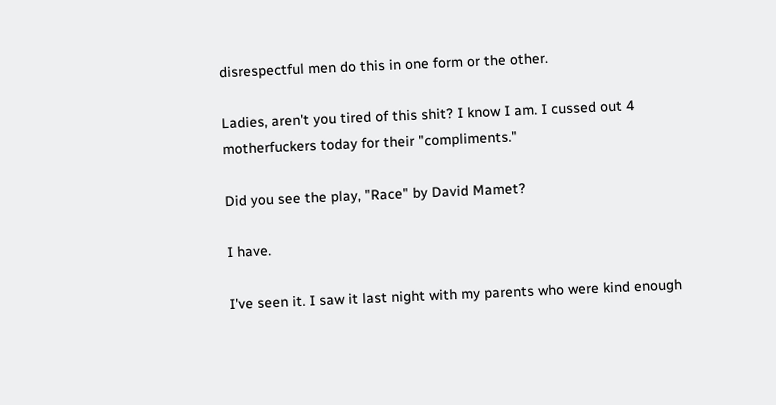disrespectful men do this in one form or the other.

Ladies, aren't you tired of this shit? I know I am. I cussed out 4 motherfuckers today for their "compliments."

Did you see the play, "Race" by David Mamet?

I have.

I've seen it. I saw it last night with my parents who were kind enough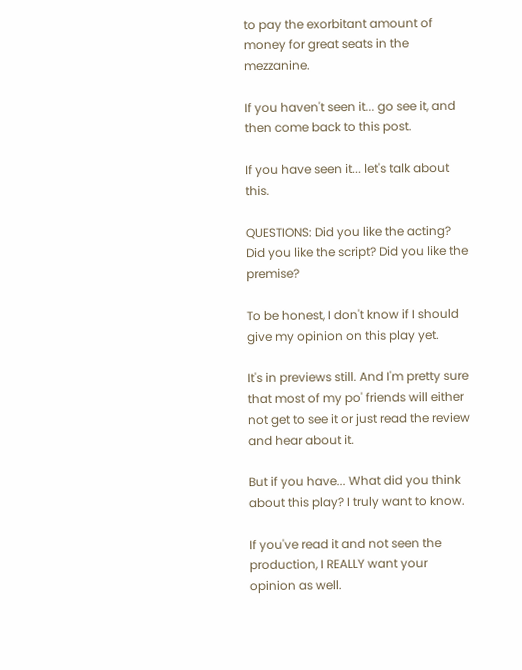to pay the exorbitant amount of money for great seats in the mezzanine.

If you haven't seen it... go see it, and then come back to this post.

If you have seen it... let's talk about this.

QUESTIONS: Did you like the acting? Did you like the script? Did you like the premise?

To be honest, I don't know if I should give my opinion on this play yet.

It's in previews still. And I'm pretty sure that most of my po' friends will either not get to see it or just read the review and hear about it.

But if you have... What did you think about this play? I truly want to know.

If you've read it and not seen the production, I REALLY want your opinion as well.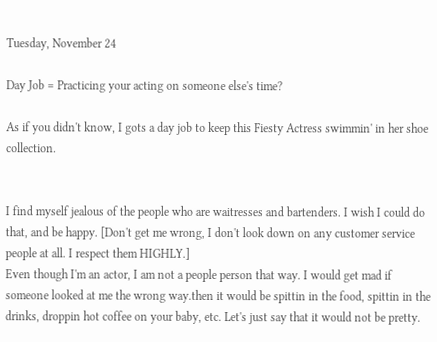Tuesday, November 24

Day Job = Practicing your acting on someone else's time?

As if you didn't know, I gots a day job to keep this Fiesty Actress swimmin' in her shoe collection.


I find myself jealous of the people who are waitresses and bartenders. I wish I could do that, and be happy. [Don't get me wrong, I don't look down on any customer service people at all. I respect them HIGHLY.]
Even though I'm an actor, I am not a people person that way. I would get mad if someone looked at me the wrong way.then it would be spittin in the food, spittin in the drinks, droppin hot coffee on your baby, etc. Let's just say that it would not be pretty.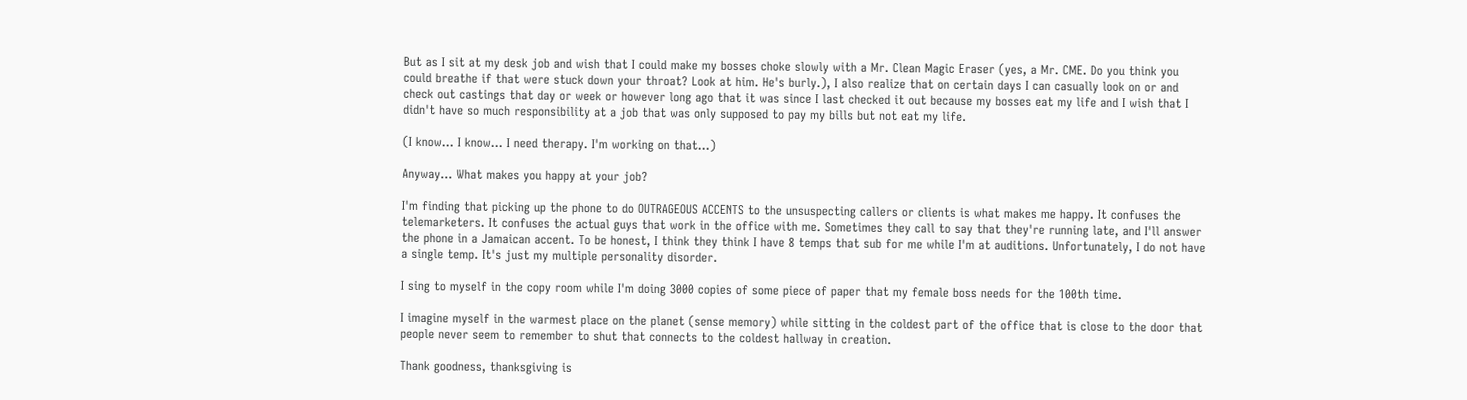But as I sit at my desk job and wish that I could make my bosses choke slowly with a Mr. Clean Magic Eraser (yes, a Mr. CME. Do you think you could breathe if that were stuck down your throat? Look at him. He's burly.), I also realize that on certain days I can casually look on or and check out castings that day or week or however long ago that it was since I last checked it out because my bosses eat my life and I wish that I didn't have so much responsibility at a job that was only supposed to pay my bills but not eat my life.

(I know... I know... I need therapy. I'm working on that...)

Anyway... What makes you happy at your job?

I'm finding that picking up the phone to do OUTRAGEOUS ACCENTS to the unsuspecting callers or clients is what makes me happy. It confuses the telemarketers. It confuses the actual guys that work in the office with me. Sometimes they call to say that they're running late, and I'll answer the phone in a Jamaican accent. To be honest, I think they think I have 8 temps that sub for me while I'm at auditions. Unfortunately, I do not have a single temp. It's just my multiple personality disorder.

I sing to myself in the copy room while I'm doing 3000 copies of some piece of paper that my female boss needs for the 100th time.

I imagine myself in the warmest place on the planet (sense memory) while sitting in the coldest part of the office that is close to the door that people never seem to remember to shut that connects to the coldest hallway in creation.

Thank goodness, thanksgiving is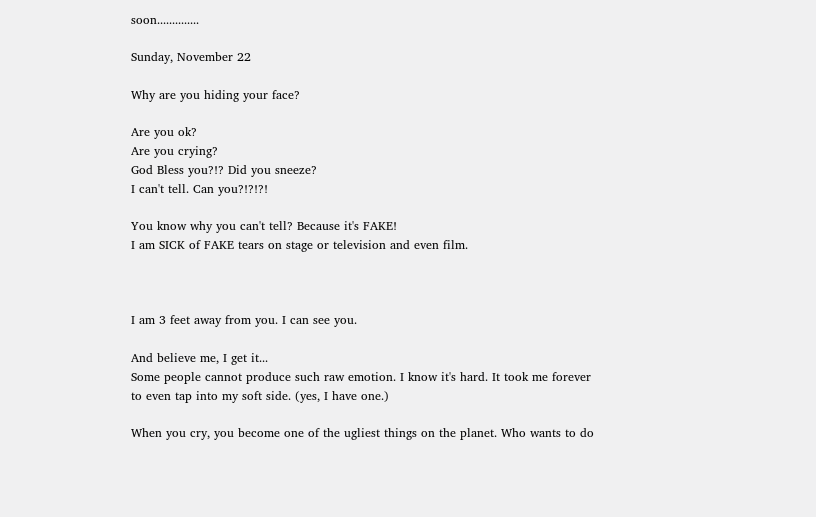soon..............

Sunday, November 22

Why are you hiding your face?

Are you ok?
Are you crying?
God Bless you?!? Did you sneeze?
I can't tell. Can you?!?!?!

You know why you can't tell? Because it's FAKE!
I am SICK of FAKE tears on stage or television and even film.



I am 3 feet away from you. I can see you.

And believe me, I get it...
Some people cannot produce such raw emotion. I know it's hard. It took me forever to even tap into my soft side. (yes, I have one.)

When you cry, you become one of the ugliest things on the planet. Who wants to do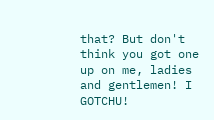that? But don't think you got one up on me, ladies and gentlemen! I GOTCHU!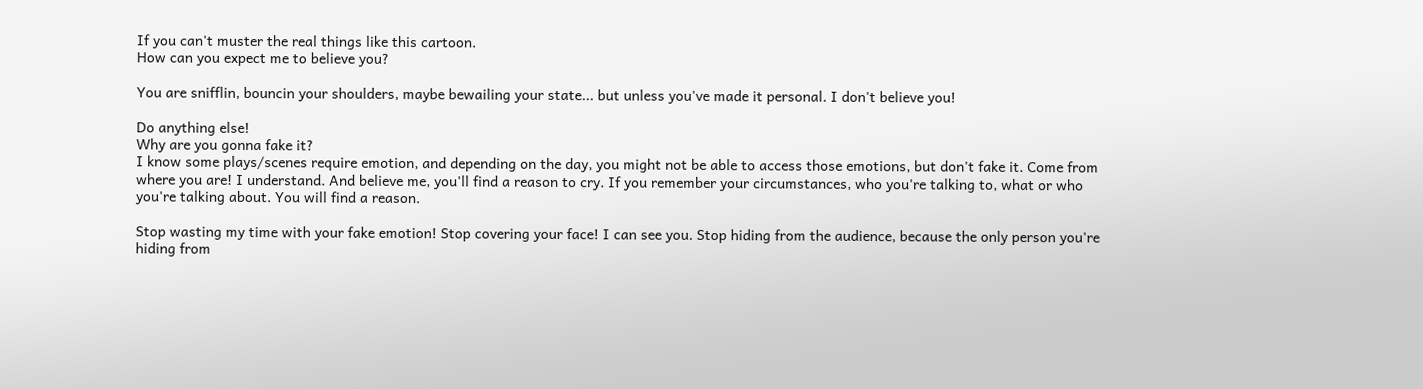If you can't muster the real things like this cartoon.
How can you expect me to believe you?

You are snifflin, bouncin your shoulders, maybe bewailing your state... but unless you've made it personal. I don't believe you!

Do anything else!
Why are you gonna fake it?
I know some plays/scenes require emotion, and depending on the day, you might not be able to access those emotions, but don't fake it. Come from where you are! I understand. And believe me, you'll find a reason to cry. If you remember your circumstances, who you're talking to, what or who you're talking about. You will find a reason.

Stop wasting my time with your fake emotion! Stop covering your face! I can see you. Stop hiding from the audience, because the only person you're hiding from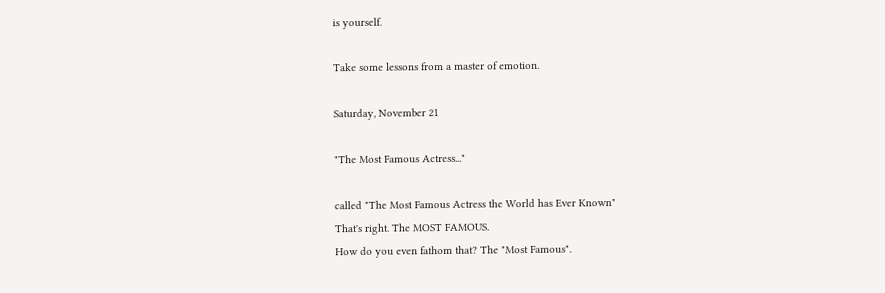is yourself.

Take some lessons from a master of emotion.

Saturday, November 21

"The Most Famous Actress..."

called "The Most Famous Actress the World has Ever Known"
That's right. The MOST FAMOUS.
How do you even fathom that? The "Most Famous".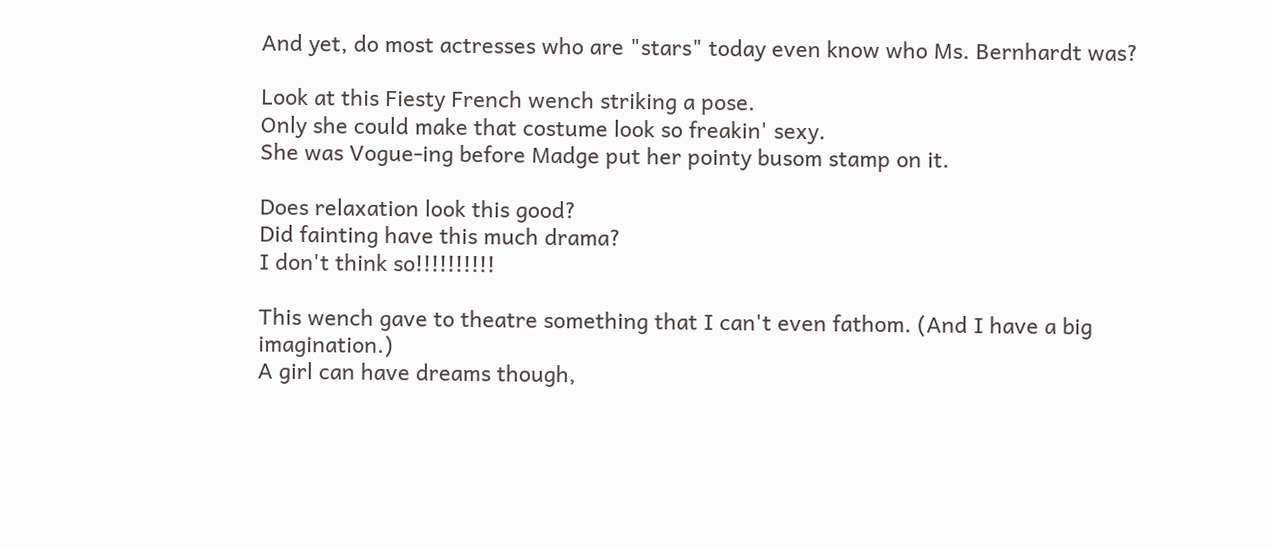And yet, do most actresses who are "stars" today even know who Ms. Bernhardt was?

Look at this Fiesty French wench striking a pose.
Only she could make that costume look so freakin' sexy.
She was Vogue-ing before Madge put her pointy busom stamp on it.

Does relaxation look this good?
Did fainting have this much drama?
I don't think so!!!!!!!!!!

This wench gave to theatre something that I can't even fathom. (And I have a big imagination.)
A girl can have dreams though,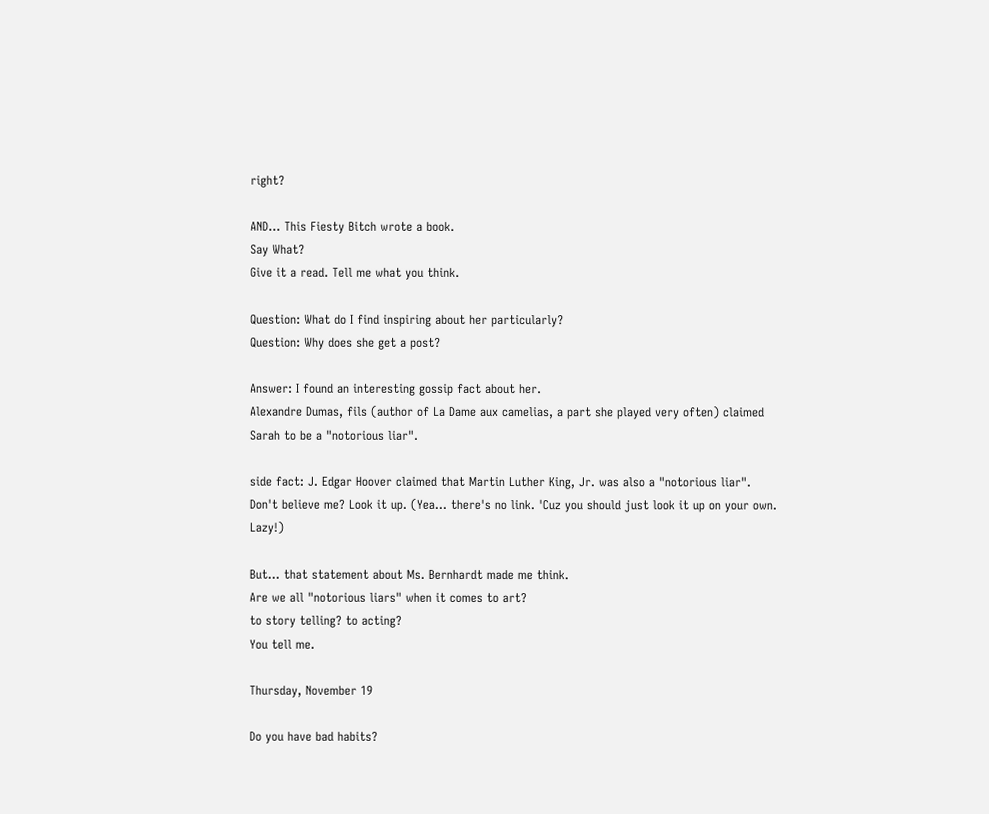right?

AND... This Fiesty Bitch wrote a book.
Say What?
Give it a read. Tell me what you think.

Question: What do I find inspiring about her particularly?
Question: Why does she get a post?

Answer: I found an interesting gossip fact about her.
Alexandre Dumas, fils (author of La Dame aux camelias, a part she played very often) claimed Sarah to be a "notorious liar".

side fact: J. Edgar Hoover claimed that Martin Luther King, Jr. was also a "notorious liar".
Don't believe me? Look it up. (Yea... there's no link. 'Cuz you should just look it up on your own. Lazy!)

But... that statement about Ms. Bernhardt made me think.
Are we all "notorious liars" when it comes to art?
to story telling? to acting?
You tell me.

Thursday, November 19

Do you have bad habits?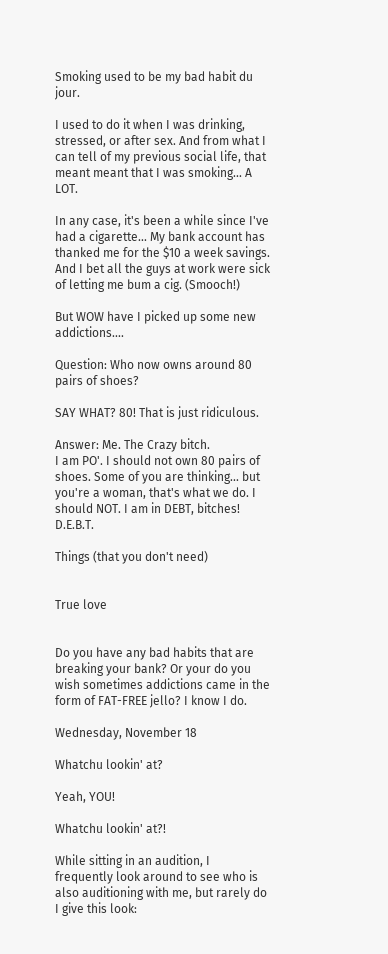Smoking used to be my bad habit du jour.

I used to do it when I was drinking, stressed, or after sex. And from what I can tell of my previous social life, that meant meant that I was smoking... A LOT.

In any case, it's been a while since I've had a cigarette... My bank account has thanked me for the $10 a week savings. And I bet all the guys at work were sick of letting me bum a cig. (Smooch!)

But WOW have I picked up some new addictions....

Question: Who now owns around 80 pairs of shoes?

SAY WHAT? 80! That is just ridiculous.

Answer: Me. The Crazy bitch.
I am PO'. I should not own 80 pairs of shoes. Some of you are thinking... but you're a woman, that's what we do. I should NOT. I am in DEBT, bitches! D.E.B.T.

Things (that you don't need)


True love


Do you have any bad habits that are breaking your bank? Or your do you wish sometimes addictions came in the form of FAT-FREE jello? I know I do.

Wednesday, November 18

Whatchu lookin' at?

Yeah, YOU!

Whatchu lookin' at?!

While sitting in an audition, I frequently look around to see who is also auditioning with me, but rarely do I give this look: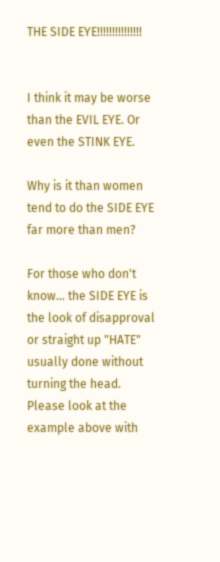THE SIDE EYE!!!!!!!!!!!!!!!


I think it may be worse than the EVIL EYE. Or even the STINK EYE.

Why is it than women tend to do the SIDE EYE far more than men?

For those who don't know... the SIDE EYE is the look of disapproval or straight up "HATE" usually done without turning the head. Please look at the example above with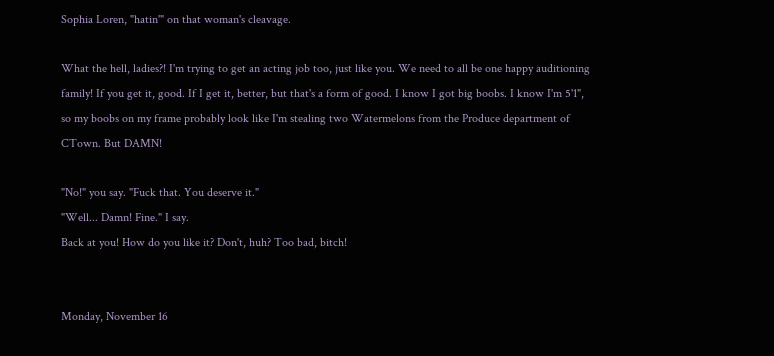Sophia Loren, "hatin'" on that woman's cleavage.

What the hell, ladies?! I'm trying to get an acting job too, just like you. We need to all be one happy auditioning family! If you get it, good. If I get it, better, but that's a form of good. I know I got big boobs. I know I'm 5'1", so my boobs on my frame probably look like I'm stealing two Watermelons from the Produce department of CTown. But DAMN!

"No!" you say. "Fuck that. You deserve it."
"Well... Damn! Fine." I say.
Back at you! How do you like it? Don't, huh? Too bad, bitch!


Monday, November 16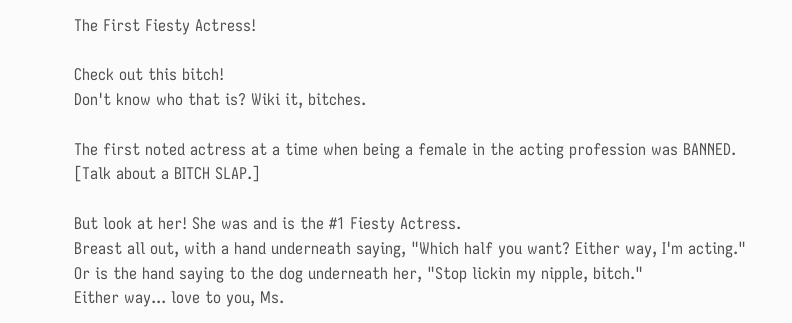The First Fiesty Actress!

Check out this bitch!
Don't know who that is? Wiki it, bitches.

The first noted actress at a time when being a female in the acting profession was BANNED.
[Talk about a BITCH SLAP.]

But look at her! She was and is the #1 Fiesty Actress.
Breast all out, with a hand underneath saying, "Which half you want? Either way, I'm acting."
Or is the hand saying to the dog underneath her, "Stop lickin my nipple, bitch."
Either way... love to you, Ms.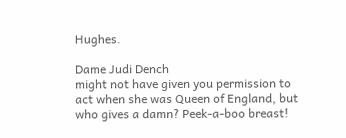Hughes.

Dame Judi Dench
might not have given you permission to act when she was Queen of England, but who gives a damn? Peek-a-boo breast!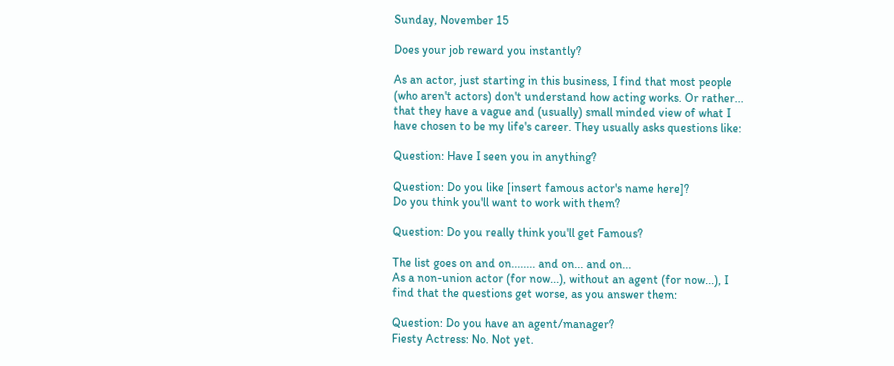Sunday, November 15

Does your job reward you instantly?

As an actor, just starting in this business, I find that most people (who aren't actors) don't understand how acting works. Or rather... that they have a vague and (usually) small minded view of what I have chosen to be my life's career. They usually asks questions like:

Question: Have I seen you in anything?

Question: Do you like [insert famous actor's name here]?
Do you think you'll want to work with them?

Question: Do you really think you'll get Famous?

The list goes on and on........ and on... and on...
As a non-union actor (for now...), without an agent (for now...), I find that the questions get worse, as you answer them:

Question: Do you have an agent/manager?
Fiesty Actress: No. Not yet.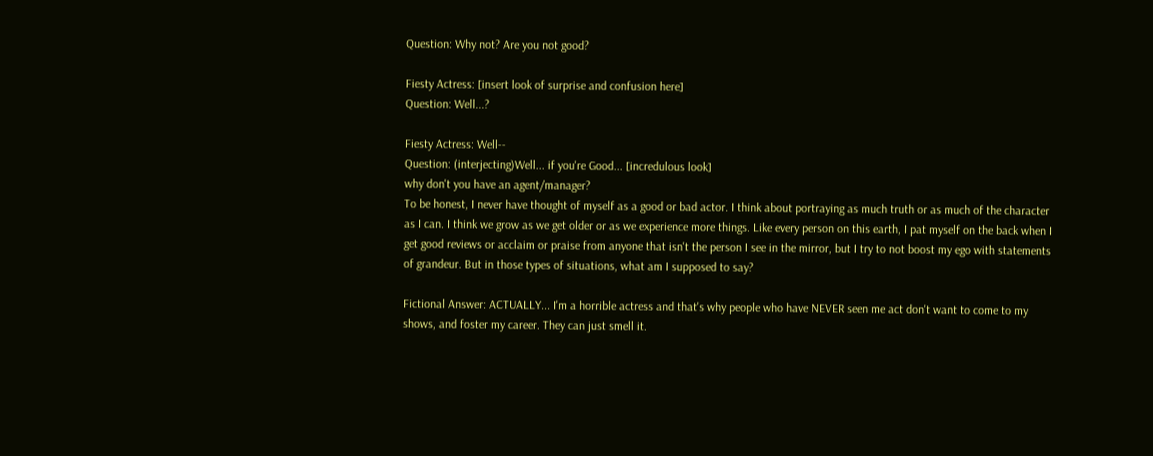Question: Why not? Are you not good?

Fiesty Actress: [insert look of surprise and confusion here]
Question: Well...?

Fiesty Actress: Well--
Question: (interjecting)Well... if you're Good... [incredulous look]
why don't you have an agent/manager?
To be honest, I never have thought of myself as a good or bad actor. I think about portraying as much truth or as much of the character as I can. I think we grow as we get older or as we experience more things. Like every person on this earth, I pat myself on the back when I get good reviews or acclaim or praise from anyone that isn't the person I see in the mirror, but I try to not boost my ego with statements of grandeur. But in those types of situations, what am I supposed to say?

Fictional Answer: ACTUALLY... I'm a horrible actress and that's why people who have NEVER seen me act don't want to come to my shows, and foster my career. They can just smell it.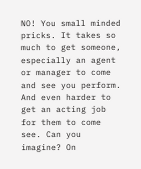NO! You small minded pricks. It takes so much to get someone, especially an agent or manager to come and see you perform. And even harder to get an acting job for them to come see. Can you imagine? On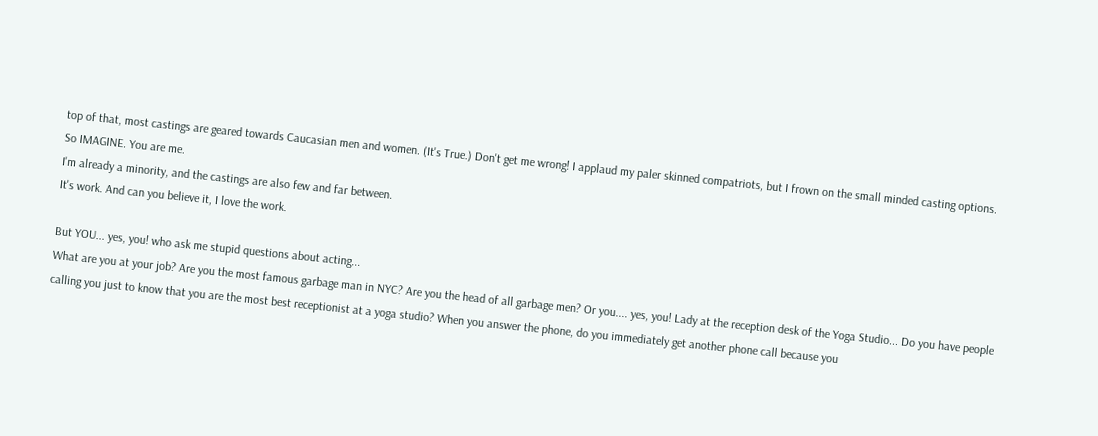top of that, most castings are geared towards Caucasian men and women. (It's True.) Don't get me wrong! I applaud my paler skinned compatriots, but I frown on the small minded casting options.
So IMAGINE. You are me.
I'm already a minority, and the castings are also few and far between.
It's work. And can you believe it, I love the work.

But YOU... yes, you! who ask me stupid questions about acting...
What are you at your job? Are you the most famous garbage man in NYC? Are you the head of all garbage men? Or you.... yes, you! Lady at the reception desk of the Yoga Studio... Do you have people calling you just to know that you are the most best receptionist at a yoga studio? When you answer the phone, do you immediately get another phone call because you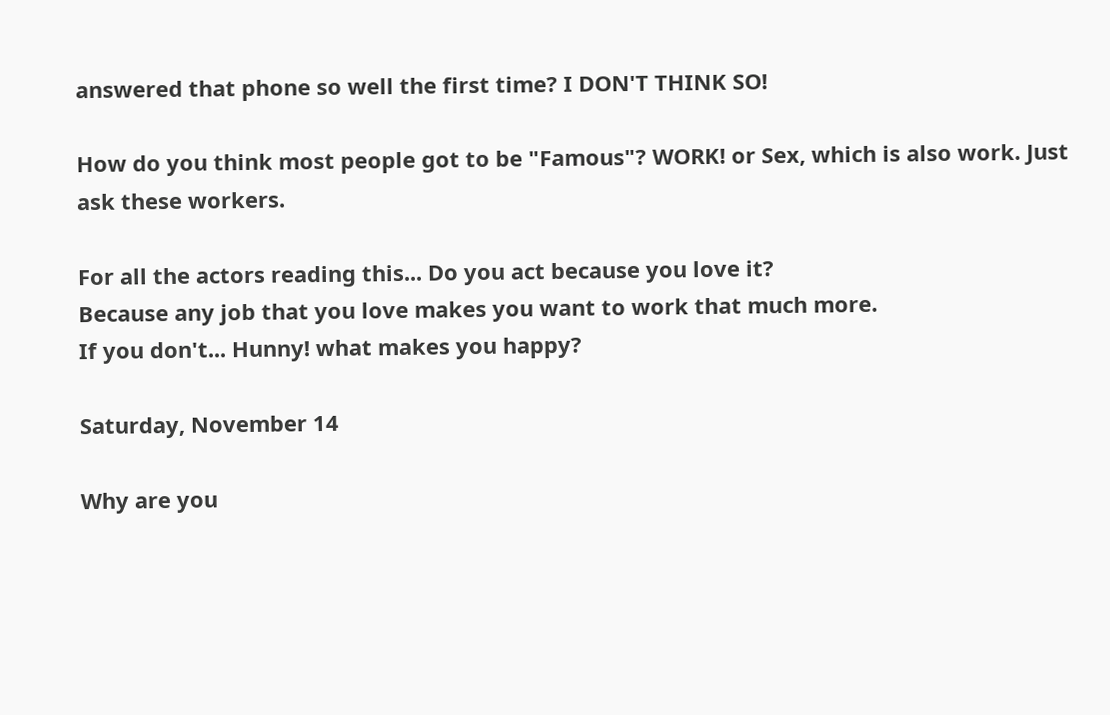answered that phone so well the first time? I DON'T THINK SO!

How do you think most people got to be "Famous"? WORK! or Sex, which is also work. Just ask these workers.

For all the actors reading this... Do you act because you love it?
Because any job that you love makes you want to work that much more.
If you don't... Hunny! what makes you happy?

Saturday, November 14

Why are you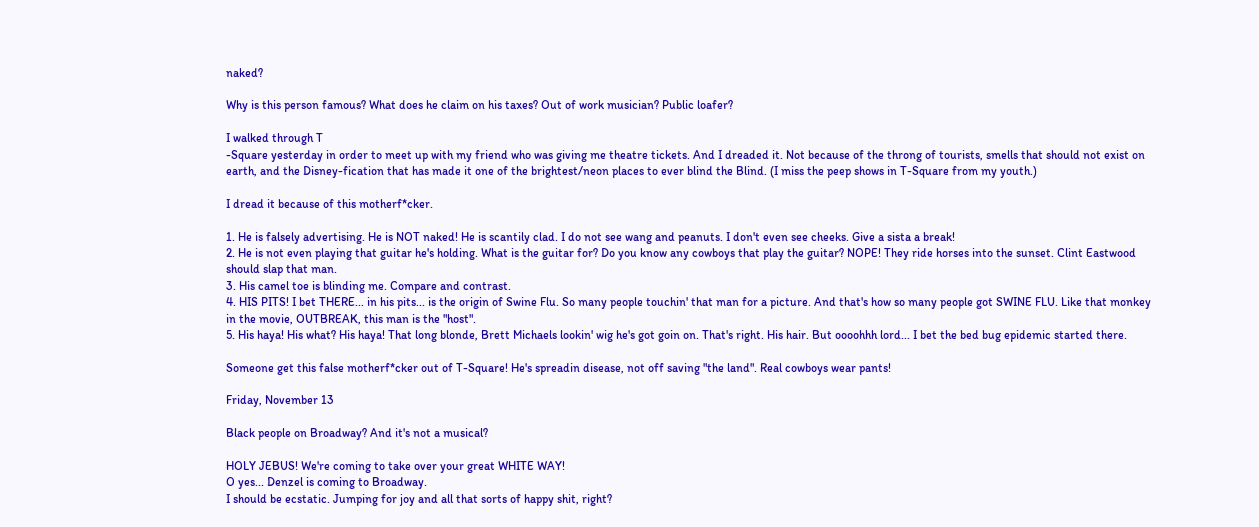naked?

Why is this person famous? What does he claim on his taxes? Out of work musician? Public loafer?

I walked through T
-Square yesterday in order to meet up with my friend who was giving me theatre tickets. And I dreaded it. Not because of the throng of tourists, smells that should not exist on earth, and the Disney-fication that has made it one of the brightest/neon places to ever blind the Blind. (I miss the peep shows in T-Square from my youth.)

I dread it because of this motherf*cker.

1. He is falsely advertising. He is NOT naked! He is scantily clad. I do not see wang and peanuts. I don't even see cheeks. Give a sista a break!
2. He is not even playing that guitar he's holding. What is the guitar for? Do you know any cowboys that play the guitar? NOPE! They ride horses into the sunset. Clint Eastwood should slap that man.
3. His camel toe is blinding me. Compare and contrast.
4. HIS PITS! I bet THERE... in his pits... is the origin of Swine Flu. So many people touchin' that man for a picture. And that's how so many people got SWINE FLU. Like that monkey in the movie, OUTBREAK, this man is the "host".
5. His haya! His what? His haya! That long blonde, Brett Michaels lookin' wig he's got goin on. That's right. His hair. But oooohhh lord... I bet the bed bug epidemic started there.

Someone get this false motherf*cker out of T-Square! He's spreadin disease, not off saving "the land". Real cowboys wear pants!

Friday, November 13

Black people on Broadway? And it's not a musical?

HOLY JEBUS! We're coming to take over your great WHITE WAY!
O yes... Denzel is coming to Broadway.
I should be ecstatic. Jumping for joy and all that sorts of happy shit, right?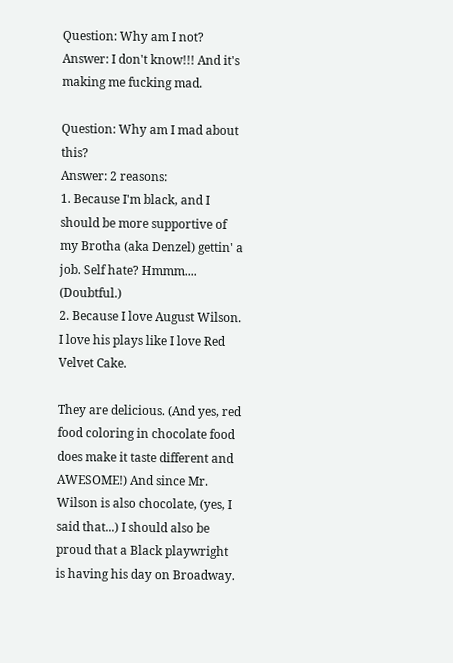Question: Why am I not?
Answer: I don't know!!! And it's making me fucking mad.

Question: Why am I mad about this?
Answer: 2 reasons:
1. Because I'm black, and I should be more supportive of my Brotha (aka Denzel) gettin' a job. Self hate? Hmmm.... (Doubtful.)
2. Because I love August Wilson. I love his plays like I love Red Velvet Cake.

They are delicious. (And yes, red food coloring in chocolate food does make it taste different and AWESOME!) And since Mr. Wilson is also chocolate, (yes, I said that...) I should also be proud that a Black playwright is having his day on Broadway.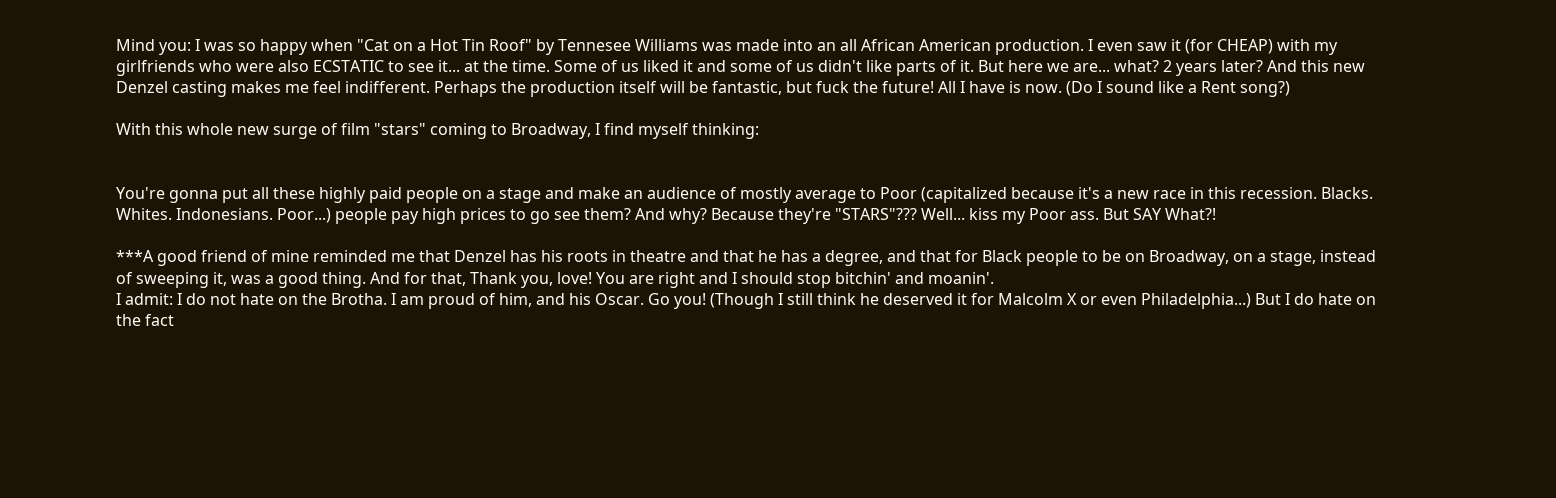Mind you: I was so happy when "Cat on a Hot Tin Roof" by Tennesee Williams was made into an all African American production. I even saw it (for CHEAP) with my girlfriends who were also ECSTATIC to see it... at the time. Some of us liked it and some of us didn't like parts of it. But here we are... what? 2 years later? And this new Denzel casting makes me feel indifferent. Perhaps the production itself will be fantastic, but fuck the future! All I have is now. (Do I sound like a Rent song?)

With this whole new surge of film "stars" coming to Broadway, I find myself thinking:


You're gonna put all these highly paid people on a stage and make an audience of mostly average to Poor (capitalized because it's a new race in this recession. Blacks. Whites. Indonesians. Poor...) people pay high prices to go see them? And why? Because they're "STARS"??? Well... kiss my Poor ass. But SAY What?!

***A good friend of mine reminded me that Denzel has his roots in theatre and that he has a degree, and that for Black people to be on Broadway, on a stage, instead of sweeping it, was a good thing. And for that, Thank you, love! You are right and I should stop bitchin' and moanin'.
I admit: I do not hate on the Brotha. I am proud of him, and his Oscar. Go you! (Though I still think he deserved it for Malcolm X or even Philadelphia...) But I do hate on the fact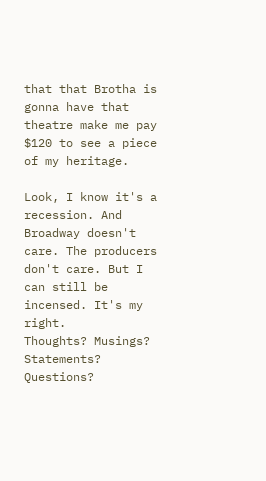that that Brotha is gonna have that theatre make me pay $120 to see a piece of my heritage.

Look, I know it's a recession. And Broadway doesn't care. The producers don't care. But I can still be incensed. It's my right.
Thoughts? Musings? Statements? Questions?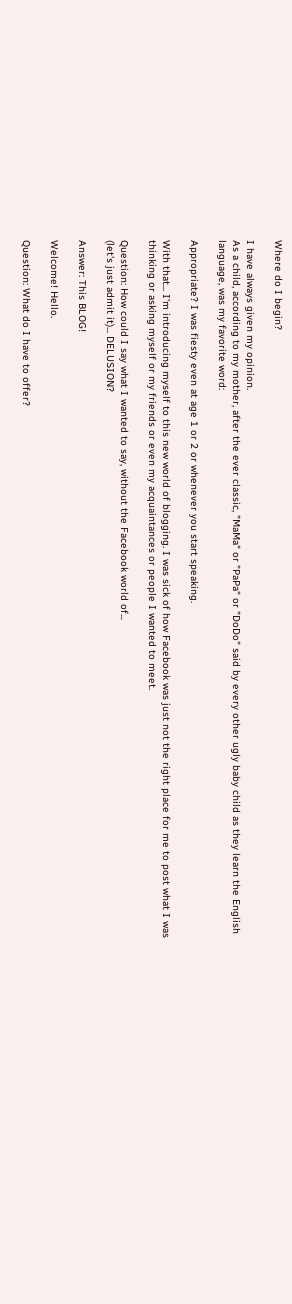Where do I begin?

I have always given my opinion.
As a child, according to my mother, after the ever classic, "MaMa" or "PaPa" or "DoDo" said by every other ugly baby child as they learn the English language, was my favorite word:

Appropriate? I was fiesty even at age 1 or 2 or whenever you start speaking.

With that... I'm introducing myself to this new world of blogging. I was sick of how Facebook was just not the right place for me to post what I was thinking or asking myself or my friends or even my acquaintances or people I wanted to meet.

Question: How could I say what I wanted to say, without the Facebook world of...
(let's just admit it)... DELUSION?

Answer: This BLOG!

Welcome! Hello.

Question: What do I have to offer?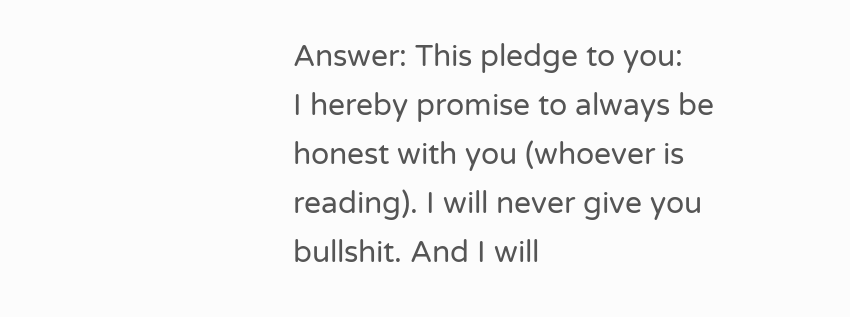Answer: This pledge to you:
I hereby promise to always be honest with you (whoever is reading). I will never give you bullshit. And I will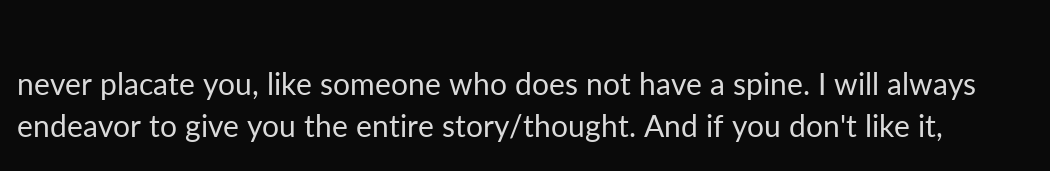never placate you, like someone who does not have a spine. I will always endeavor to give you the entire story/thought. And if you don't like it,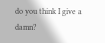do you think I give a damn?